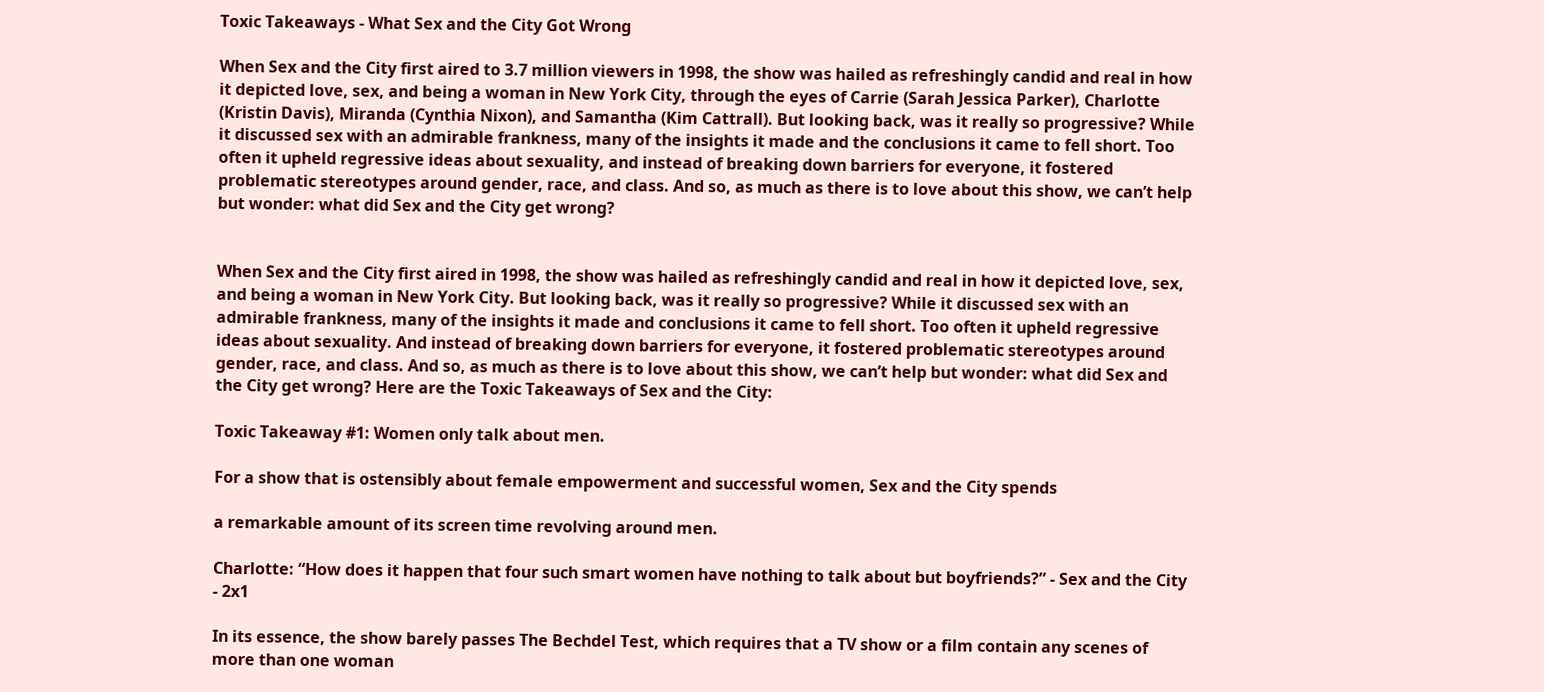Toxic Takeaways - What Sex and the City Got Wrong

When Sex and the City first aired to 3.7 million viewers in 1998, the show was hailed as refreshingly candid and real in how it depicted love, sex, and being a woman in New York City, through the eyes of Carrie (Sarah Jessica Parker), Charlotte (Kristin Davis), Miranda (Cynthia Nixon), and Samantha (Kim Cattrall). But looking back, was it really so progressive? While it discussed sex with an admirable frankness, many of the insights it made and the conclusions it came to fell short. Too often it upheld regressive ideas about sexuality, and instead of breaking down barriers for everyone, it fostered problematic stereotypes around gender, race, and class. And so, as much as there is to love about this show, we can’t help but wonder: what did Sex and the City get wrong?


When Sex and the City first aired in 1998, the show was hailed as refreshingly candid and real in how it depicted love, sex, and being a woman in New York City. But looking back, was it really so progressive? While it discussed sex with an admirable frankness, many of the insights it made and conclusions it came to fell short. Too often it upheld regressive ideas about sexuality. And instead of breaking down barriers for everyone, it fostered problematic stereotypes around gender, race, and class. And so, as much as there is to love about this show, we can’t help but wonder: what did Sex and the City get wrong? Here are the Toxic Takeaways of Sex and the City:

Toxic Takeaway #1: Women only talk about men.

For a show that is ostensibly about female empowerment and successful women, Sex and the City spends

a remarkable amount of its screen time revolving around men.

Charlotte: “How does it happen that four such smart women have nothing to talk about but boyfriends?” - Sex and the City - 2x1

In its essence, the show barely passes The Bechdel Test, which requires that a TV show or a film contain any scenes of more than one woman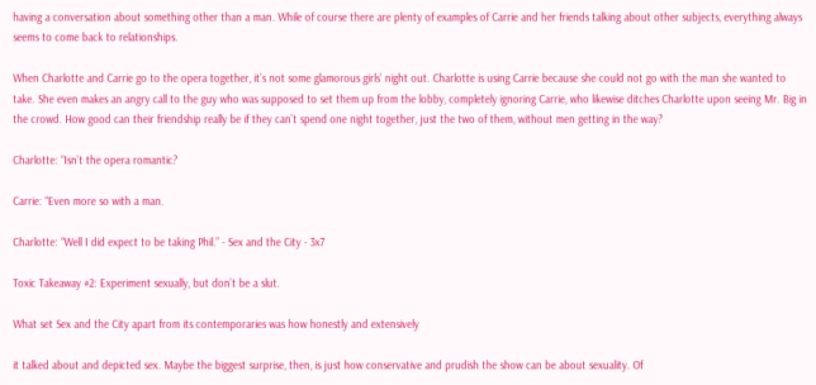having a conversation about something other than a man. While of course there are plenty of examples of Carrie and her friends talking about other subjects, everything always seems to come back to relationships.

When Charlotte and Carrie go to the opera together, it’s not some glamorous girls’ night out. Charlotte is using Carrie because she could not go with the man she wanted to take. She even makes an angry call to the guy who was supposed to set them up from the lobby, completely ignoring Carrie, who likewise ditches Charlotte upon seeing Mr. Big in the crowd. How good can their friendship really be if they can’t spend one night together, just the two of them, without men getting in the way?

Charlotte: “Isn’t the opera romantic?

Carrie: “Even more so with a man.

Charlotte: “Well I did expect to be taking Phil.” - Sex and the City - 3x7

Toxic Takeaway #2: Experiment sexually, but don’t be a slut.

What set Sex and the City apart from its contemporaries was how honestly and extensively

it talked about and depicted sex. Maybe the biggest surprise, then, is just how conservative and prudish the show can be about sexuality. Of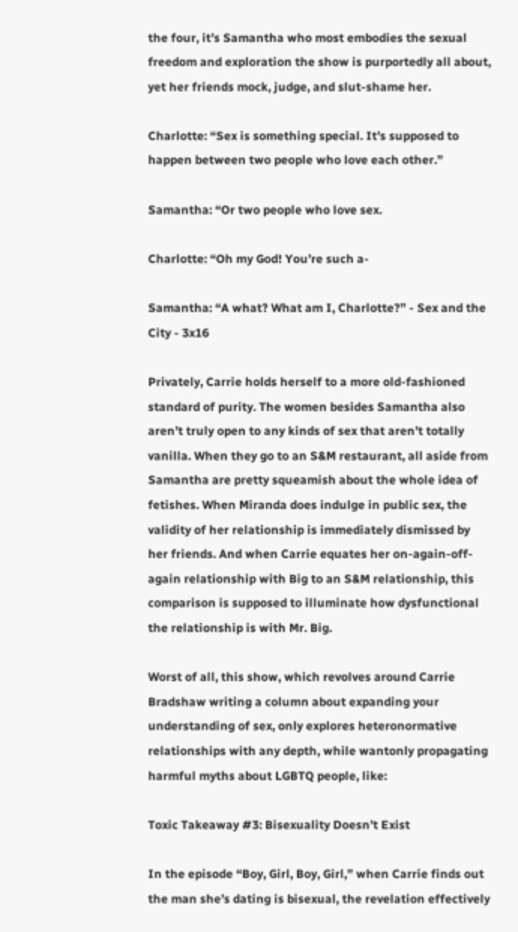the four, it’s Samantha who most embodies the sexual freedom and exploration the show is purportedly all about, yet her friends mock, judge, and slut-shame her.

Charlotte: “Sex is something special. It’s supposed to happen between two people who love each other.”

Samantha: “Or two people who love sex.

Charlotte: “Oh my God! You’re such a-

Samantha: “A what? What am I, Charlotte?” - Sex and the City - 3x16

Privately, Carrie holds herself to a more old-fashioned standard of purity. The women besides Samantha also aren’t truly open to any kinds of sex that aren’t totally vanilla. When they go to an S&M restaurant, all aside from Samantha are pretty squeamish about the whole idea of fetishes. When Miranda does indulge in public sex, the validity of her relationship is immediately dismissed by her friends. And when Carrie equates her on-again-off-again relationship with Big to an S&M relationship, this comparison is supposed to illuminate how dysfunctional the relationship is with Mr. Big.

Worst of all, this show, which revolves around Carrie Bradshaw writing a column about expanding your understanding of sex, only explores heteronormative relationships with any depth, while wantonly propagating harmful myths about LGBTQ people, like:

Toxic Takeaway #3: Bisexuality Doesn’t Exist

In the episode “Boy, Girl, Boy, Girl,” when Carrie finds out the man she’s dating is bisexual, the revelation effectively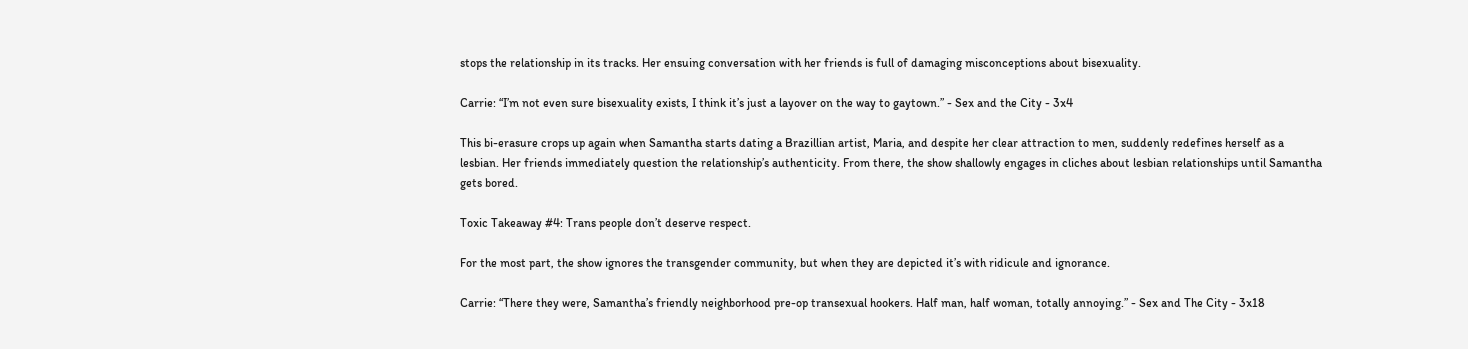stops the relationship in its tracks. Her ensuing conversation with her friends is full of damaging misconceptions about bisexuality.

Carrie: “I’m not even sure bisexuality exists, I think it’s just a layover on the way to gaytown.” - Sex and the City - 3x4

This bi-erasure crops up again when Samantha starts dating a Brazillian artist, Maria, and despite her clear attraction to men, suddenly redefines herself as a lesbian. Her friends immediately question the relationship’s authenticity. From there, the show shallowly engages in cliches about lesbian relationships until Samantha gets bored.

Toxic Takeaway #4: Trans people don’t deserve respect.

For the most part, the show ignores the transgender community, but when they are depicted it’s with ridicule and ignorance.

Carrie: “There they were, Samantha’s friendly neighborhood pre-op transexual hookers. Half man, half woman, totally annoying.” - Sex and The City - 3x18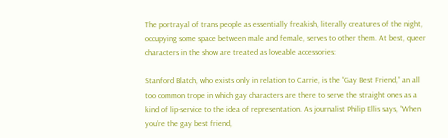The portrayal of trans people as essentially freakish, literally creatures of the night, occupying some space between male and female, serves to other them. At best, queer characters in the show are treated as loveable accessories:

Stanford Blatch, who exists only in relation to Carrie, is the “Gay Best Friend,” an all too common trope in which gay characters are there to serve the straight ones as a kind of lip-service to the idea of representation. As journalist Philip Ellis says, “When you’re the gay best friend,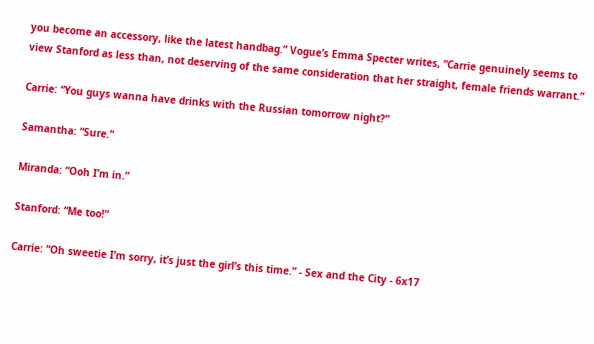you become an accessory, like the latest handbag.” Vogue’s Emma Specter writes, “Carrie genuinely seems to view Stanford as less than, not deserving of the same consideration that her straight, female friends warrant.”

Carrie: “You guys wanna have drinks with the Russian tomorrow night?”

Samantha: “Sure.”

Miranda: “Ooh I’m in.”

Stanford: “Me too!”

Carrie: “Oh sweetie I’m sorry, it’s just the girl’s this time.” - Sex and the City - 6x17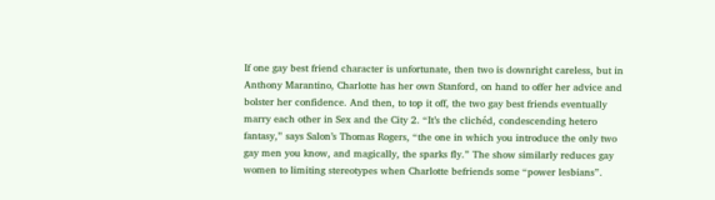If one gay best friend character is unfortunate, then two is downright careless, but in Anthony Marantino, Charlotte has her own Stanford, on hand to offer her advice and bolster her confidence. And then, to top it off, the two gay best friends eventually marry each other in Sex and the City 2. “It’s the clichéd, condescending hetero fantasy,” says Salon’s Thomas Rogers, “the one in which you introduce the only two gay men you know, and magically, the sparks fly.” The show similarly reduces gay women to limiting stereotypes when Charlotte befriends some “power lesbians”.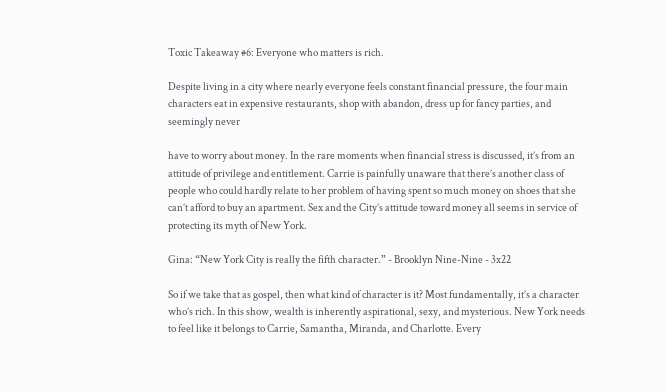Toxic Takeaway #6: Everyone who matters is rich.

Despite living in a city where nearly everyone feels constant financial pressure, the four main characters eat in expensive restaurants, shop with abandon, dress up for fancy parties, and seemingly never

have to worry about money. In the rare moments when financial stress is discussed, it’s from an attitude of privilege and entitlement. Carrie is painfully unaware that there’s another class of people who could hardly relate to her problem of having spent so much money on shoes that she can’t afford to buy an apartment. Sex and the City’s attitude toward money all seems in service of protecting its myth of New York.

Gina: “New York City is really the fifth character.” - Brooklyn Nine-Nine - 3x22

So if we take that as gospel, then what kind of character is it? Most fundamentally, it’s a character who’s rich. In this show, wealth is inherently aspirational, sexy, and mysterious. New York needs to feel like it belongs to Carrie, Samantha, Miranda, and Charlotte. Every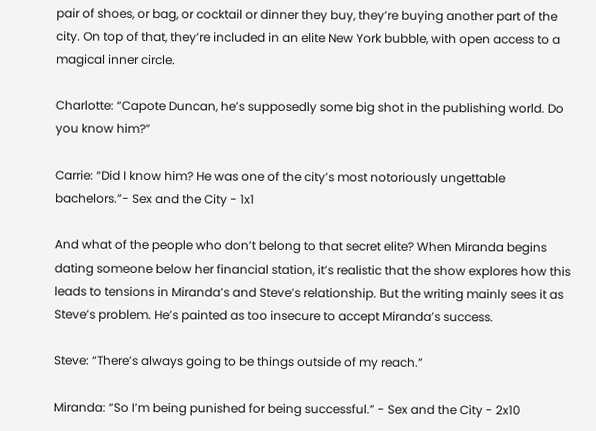pair of shoes, or bag, or cocktail or dinner they buy, they’re buying another part of the city. On top of that, they’re included in an elite New York bubble, with open access to a magical inner circle.

Charlotte: “Capote Duncan, he’s supposedly some big shot in the publishing world. Do you know him?”

Carrie: “Did I know him? He was one of the city’s most notoriously ungettable bachelors.”- Sex and the City - 1x1

And what of the people who don’t belong to that secret elite? When Miranda begins dating someone below her financial station, it’s realistic that the show explores how this leads to tensions in Miranda’s and Steve’s relationship. But the writing mainly sees it as Steve’s problem. He’s painted as too insecure to accept Miranda’s success.

Steve: “There’s always going to be things outside of my reach.”

Miranda: “So I’m being punished for being successful.” - Sex and the City - 2x10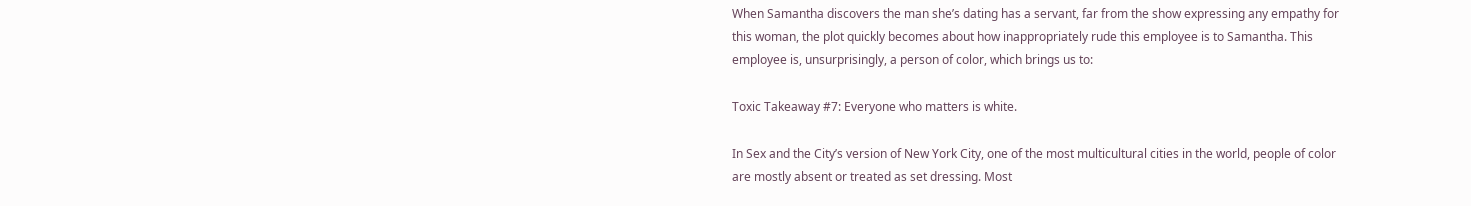When Samantha discovers the man she’s dating has a servant, far from the show expressing any empathy for this woman, the plot quickly becomes about how inappropriately rude this employee is to Samantha. This employee is, unsurprisingly, a person of color, which brings us to:

Toxic Takeaway #7: Everyone who matters is white.

In Sex and the City’s version of New York City, one of the most multicultural cities in the world, people of color are mostly absent or treated as set dressing. Most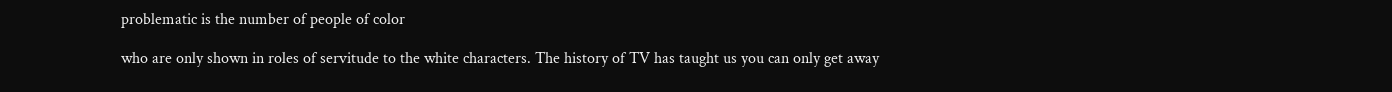problematic is the number of people of color

who are only shown in roles of servitude to the white characters. The history of TV has taught us you can only get away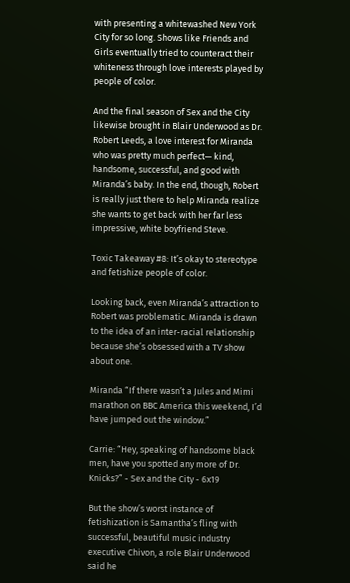with presenting a whitewashed New York City for so long. Shows like Friends and Girls eventually tried to counteract their whiteness through love interests played by people of color.

And the final season of Sex and the City likewise brought in Blair Underwood as Dr. Robert Leeds, a love interest for Miranda who was pretty much perfect— kind, handsome, successful, and good with Miranda’s baby. In the end, though, Robert is really just there to help Miranda realize she wants to get back with her far less impressive, white boyfriend Steve.

Toxic Takeaway #8: It’s okay to stereotype and fetishize people of color.

Looking back, even Miranda’s attraction to Robert was problematic. Miranda is drawn to the idea of an inter-racial relationship because she’s obsessed with a TV show about one.

Miranda “If there wasn’t a Jules and Mimi marathon on BBC America this weekend, I’d have jumped out the window.”

Carrie: “Hey, speaking of handsome black men, have you spotted any more of Dr. Knicks?” - Sex and the City - 6x19

But the show’s worst instance of fetishization is Samantha’s fling with successful, beautiful music industry executive Chivon, a role Blair Underwood said he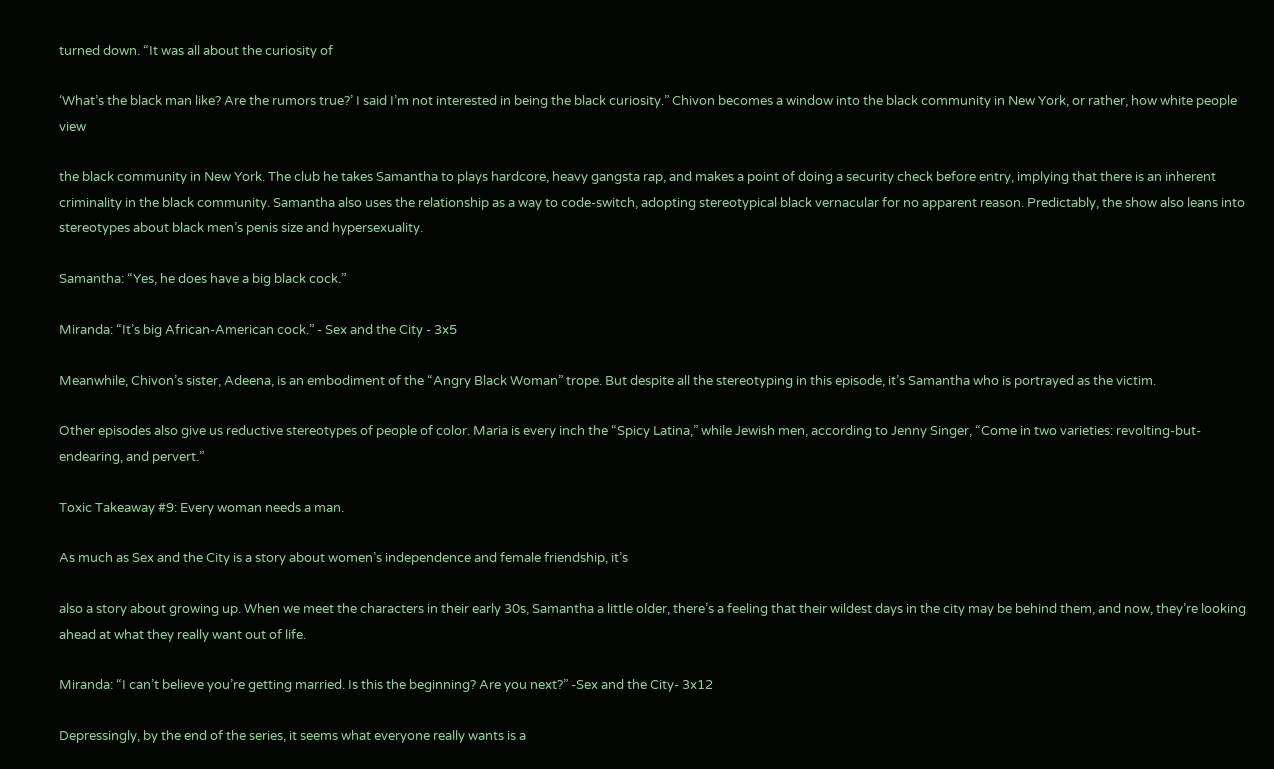turned down. “It was all about the curiosity of

‘What’s the black man like? Are the rumors true?’ I said I’m not interested in being the black curiosity.” Chivon becomes a window into the black community in New York, or rather, how white people view

the black community in New York. The club he takes Samantha to plays hardcore, heavy gangsta rap, and makes a point of doing a security check before entry, implying that there is an inherent criminality in the black community. Samantha also uses the relationship as a way to code-switch, adopting stereotypical black vernacular for no apparent reason. Predictably, the show also leans into stereotypes about black men’s penis size and hypersexuality.

Samantha: “Yes, he does have a big black cock.”

Miranda: “It’s big African-American cock.” - Sex and the City - 3x5

Meanwhile, Chivon’s sister, Adeena, is an embodiment of the “Angry Black Woman” trope. But despite all the stereotyping in this episode, it’s Samantha who is portrayed as the victim.

Other episodes also give us reductive stereotypes of people of color. Maria is every inch the “Spicy Latina,” while Jewish men, according to Jenny Singer, “Come in two varieties: revolting-but-endearing, and pervert.”

Toxic Takeaway #9: Every woman needs a man.

As much as Sex and the City is a story about women’s independence and female friendship, it’s

also a story about growing up. When we meet the characters in their early 30s, Samantha a little older, there’s a feeling that their wildest days in the city may be behind them, and now, they’re looking ahead at what they really want out of life.

Miranda: “I can’t believe you’re getting married. Is this the beginning? Are you next?” -Sex and the City- 3x12

Depressingly, by the end of the series, it seems what everyone really wants is a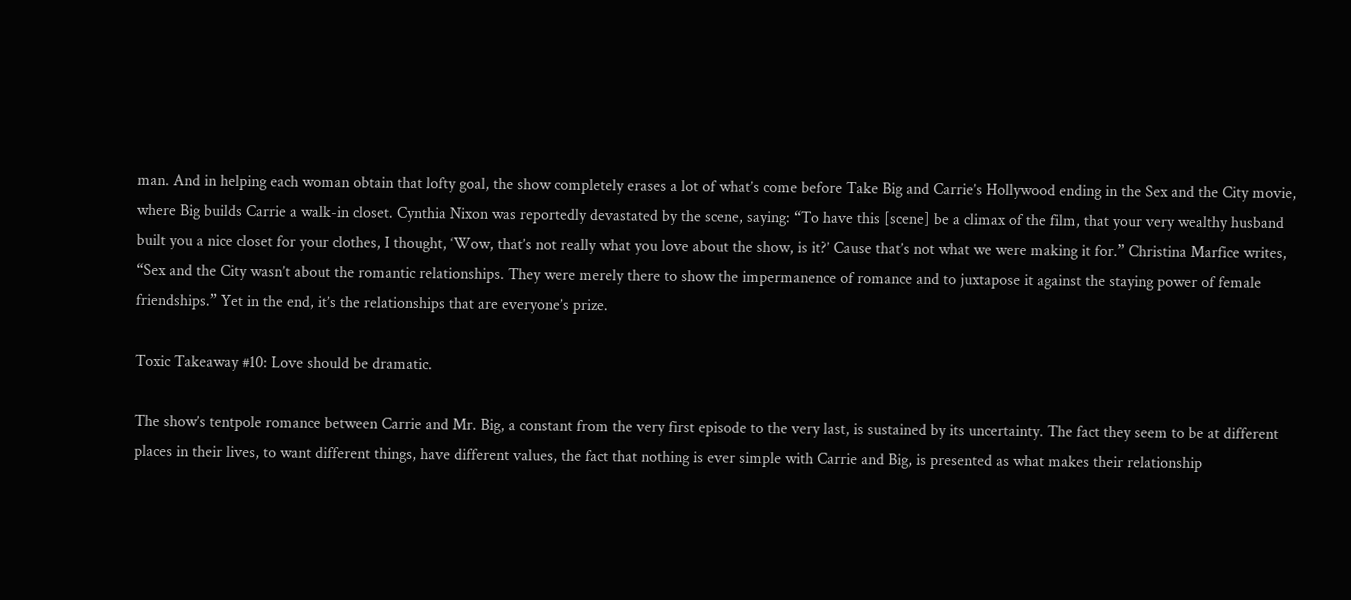man. And in helping each woman obtain that lofty goal, the show completely erases a lot of what’s come before Take Big and Carrie’s Hollywood ending in the Sex and the City movie, where Big builds Carrie a walk-in closet. Cynthia Nixon was reportedly devastated by the scene, saying: “To have this [scene] be a climax of the film, that your very wealthy husband built you a nice closet for your clothes, I thought, ‘Wow, that’s not really what you love about the show, is it?’ Cause that’s not what we were making it for.” Christina Marfice writes, “Sex and the City wasn’t about the romantic relationships. They were merely there to show the impermanence of romance and to juxtapose it against the staying power of female friendships.” Yet in the end, it’s the relationships that are everyone’s prize.

Toxic Takeaway #10: Love should be dramatic.

The show’s tentpole romance between Carrie and Mr. Big, a constant from the very first episode to the very last, is sustained by its uncertainty. The fact they seem to be at different places in their lives, to want different things, have different values, the fact that nothing is ever simple with Carrie and Big, is presented as what makes their relationship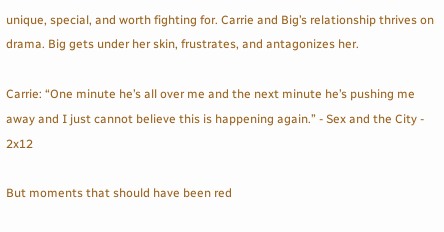unique, special, and worth fighting for. Carrie and Big’s relationship thrives on drama. Big gets under her skin, frustrates, and antagonizes her.

Carrie: “One minute he’s all over me and the next minute he’s pushing me away and I just cannot believe this is happening again.” - Sex and the City - 2x12

But moments that should have been red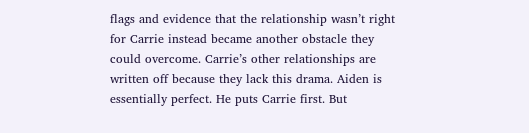flags and evidence that the relationship wasn’t right for Carrie instead became another obstacle they could overcome. Carrie’s other relationships are written off because they lack this drama. Aiden is essentially perfect. He puts Carrie first. But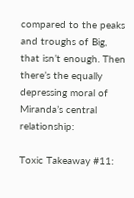compared to the peaks and troughs of Big, that isn’t enough. Then there’s the equally depressing moral of Miranda’s central relationship:

Toxic Takeaway #11: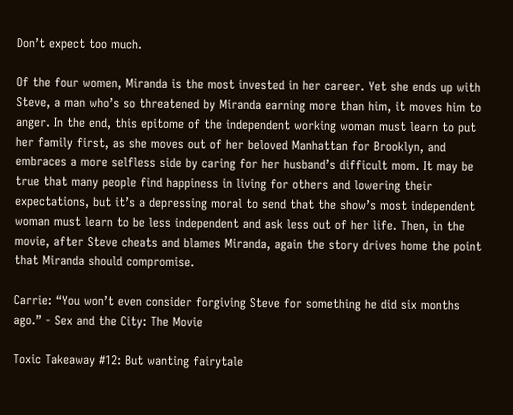Don’t expect too much.

Of the four women, Miranda is the most invested in her career. Yet she ends up with Steve, a man who’s so threatened by Miranda earning more than him, it moves him to anger. In the end, this epitome of the independent working woman must learn to put her family first, as she moves out of her beloved Manhattan for Brooklyn, and embraces a more selfless side by caring for her husband’s difficult mom. It may be true that many people find happiness in living for others and lowering their expectations, but it’s a depressing moral to send that the show’s most independent woman must learn to be less independent and ask less out of her life. Then, in the movie, after Steve cheats and blames Miranda, again the story drives home the point that Miranda should compromise.

Carrie: “You won’t even consider forgiving Steve for something he did six months ago.” - Sex and the City: The Movie

Toxic Takeaway #12: But wanting fairytale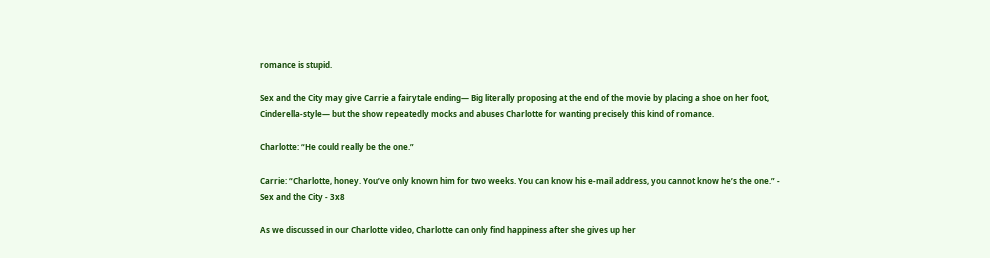romance is stupid.

Sex and the City may give Carrie a fairytale ending— Big literally proposing at the end of the movie by placing a shoe on her foot, Cinderella-style— but the show repeatedly mocks and abuses Charlotte for wanting precisely this kind of romance.

Charlotte: “He could really be the one.”

Carrie: “Charlotte, honey. You’ve only known him for two weeks. You can know his e-mail address, you cannot know he’s the one.” - Sex and the City - 3x8

As we discussed in our Charlotte video, Charlotte can only find happiness after she gives up her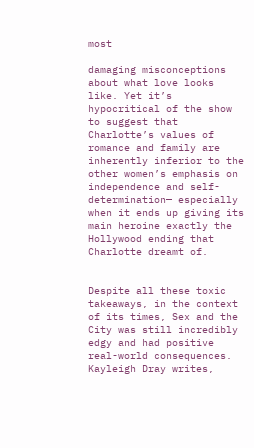most

damaging misconceptions about what love looks like. Yet it’s hypocritical of the show to suggest that Charlotte’s values of romance and family are inherently inferior to the other women’s emphasis on independence and self-determination— especially when it ends up giving its main heroine exactly the Hollywood ending that Charlotte dreamt of.


Despite all these toxic takeaways, in the context of its times, Sex and the City was still incredibly edgy and had positive real-world consequences. Kayleigh Dray writes,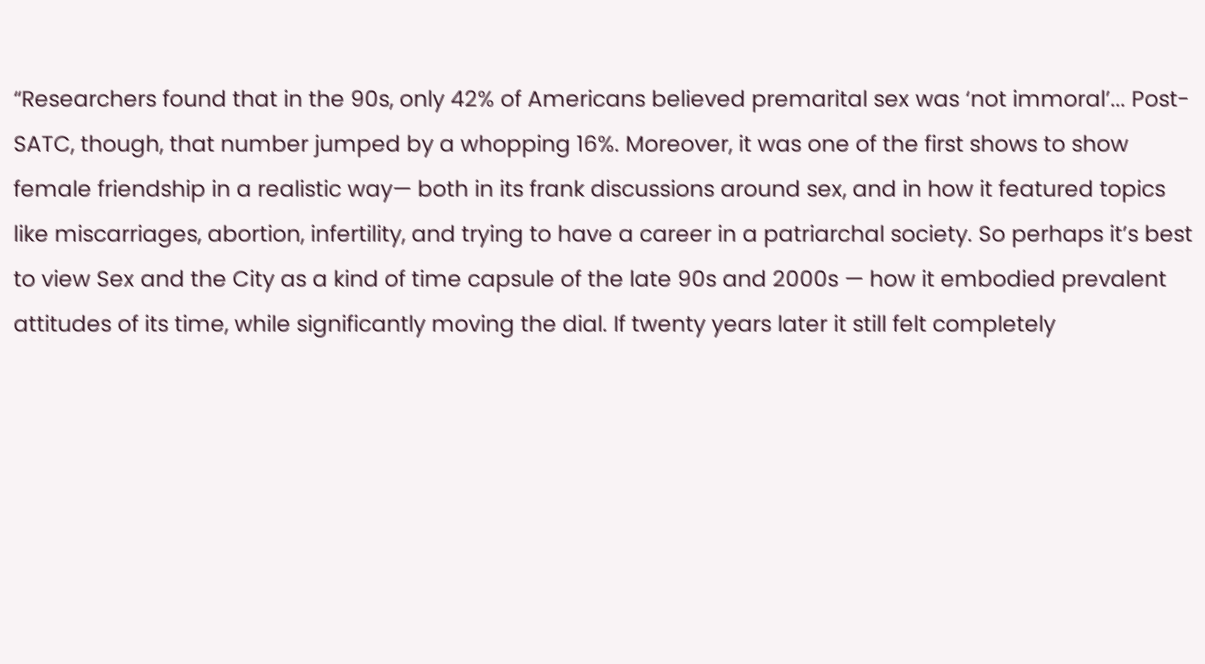“Researchers found that in the 90s, only 42% of Americans believed premarital sex was ‘not immoral’... Post-SATC, though, that number jumped by a whopping 16%. Moreover, it was one of the first shows to show female friendship in a realistic way— both in its frank discussions around sex, and in how it featured topics like miscarriages, abortion, infertility, and trying to have a career in a patriarchal society. So perhaps it’s best to view Sex and the City as a kind of time capsule of the late 90s and 2000s — how it embodied prevalent attitudes of its time, while significantly moving the dial. If twenty years later it still felt completely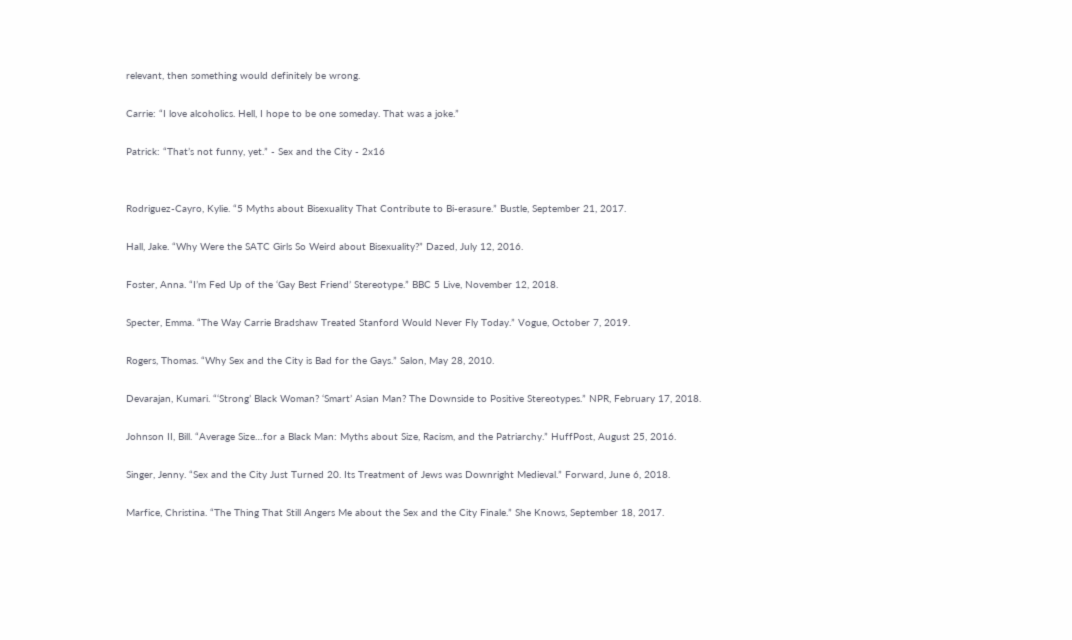relevant, then something would definitely be wrong.

Carrie: “I love alcoholics. Hell, I hope to be one someday. That was a joke.”

Patrick: “That’s not funny, yet.” - Sex and the City - 2x16


Rodriguez-Cayro, Kylie. “5 Myths about Bisexuality That Contribute to Bi-erasure.” Bustle, September 21, 2017.

Hall, Jake. “Why Were the SATC Girls So Weird about Bisexuality?” Dazed, July 12, 2016.

Foster, Anna. “I’m Fed Up of the ‘Gay Best Friend’ Stereotype.” BBC 5 Live, November 12, 2018.

Specter, Emma. “The Way Carrie Bradshaw Treated Stanford Would Never Fly Today.” Vogue, October 7, 2019.

Rogers, Thomas. “Why Sex and the City is Bad for the Gays.” Salon, May 28, 2010.

Devarajan, Kumari. “‘Strong’ Black Woman? ‘Smart’ Asian Man? The Downside to Positive Stereotypes.” NPR, February 17, 2018.

Johnson II, Bill. “Average Size…for a Black Man: Myths about Size, Racism, and the Patriarchy.” HuffPost, August 25, 2016.

Singer, Jenny. “Sex and the City Just Turned 20. Its Treatment of Jews was Downright Medieval.” Forward, June 6, 2018.

Marfice, Christina. “The Thing That Still Angers Me about the Sex and the City Finale.” She Knows, September 18, 2017.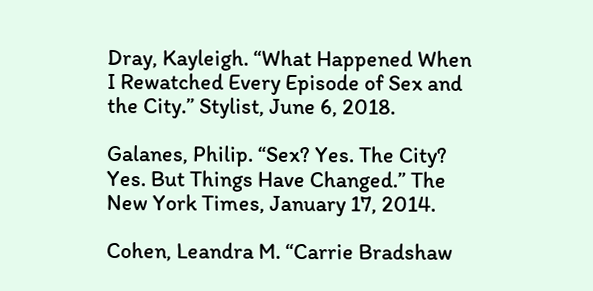Dray, Kayleigh. “What Happened When I Rewatched Every Episode of Sex and the City.” Stylist, June 6, 2018.

Galanes, Philip. “Sex? Yes. The City? Yes. But Things Have Changed.” The New York Times, January 17, 2014.

Cohen, Leandra M. “Carrie Bradshaw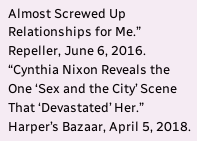Almost Screwed Up Relationships for Me.” Repeller, June 6, 2016.
“Cynthia Nixon Reveals the One ‘Sex and the City’ Scene That ‘Devastated’ Her.” Harper’s Bazaar, April 5, 2018.